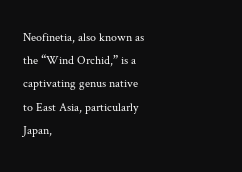Neofinetia, also known as the “Wind Orchid,” is a captivating genus native to East Asia, particularly Japan,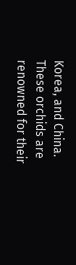Korea, and China. These orchids are renowned for their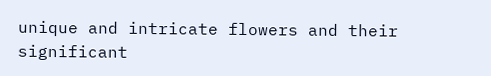unique and intricate flowers and their significant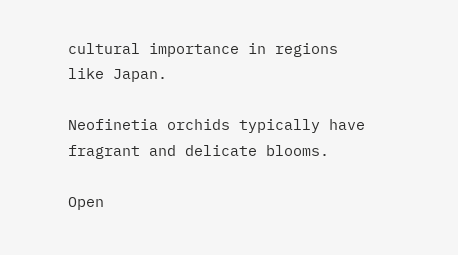cultural importance in regions like Japan.

Neofinetia orchids typically have fragrant and delicate blooms.

Open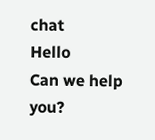chat
Hello
Can we help you?